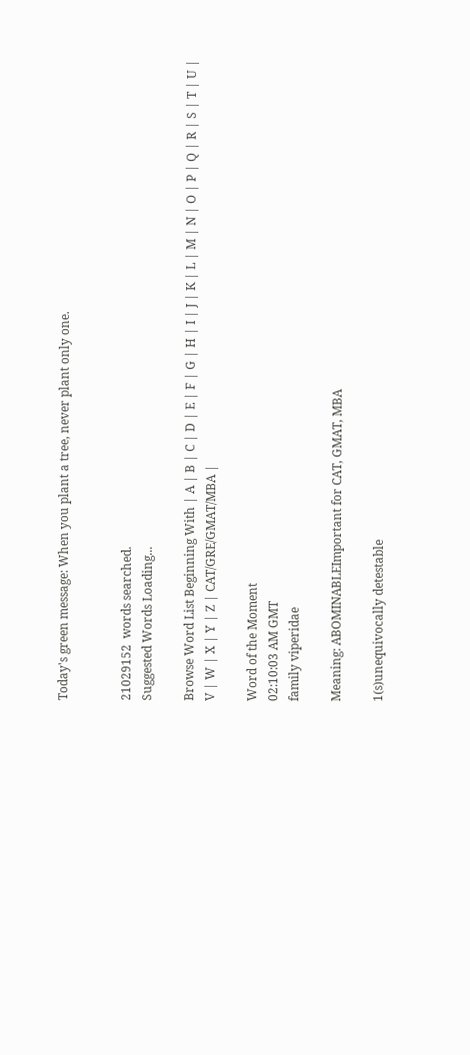Today's green message: When you plant a tree, never plant only one.


21029152  words searched.
Suggested Words Loading...

Browse Word List Beginning With | A | B | C | D | E | F | G | H | I | J | K | L | M | N | O | P | Q | R | S | T | U | V | W | X | Y | Z | CAT/GRE/GMAT/MBA |

Word of the Moment
02:10:03 AM GMT
family viperidae

Meaning: ABOMINABLEImportant for CAT, GMAT, MBA

1(s)unequivocally detestable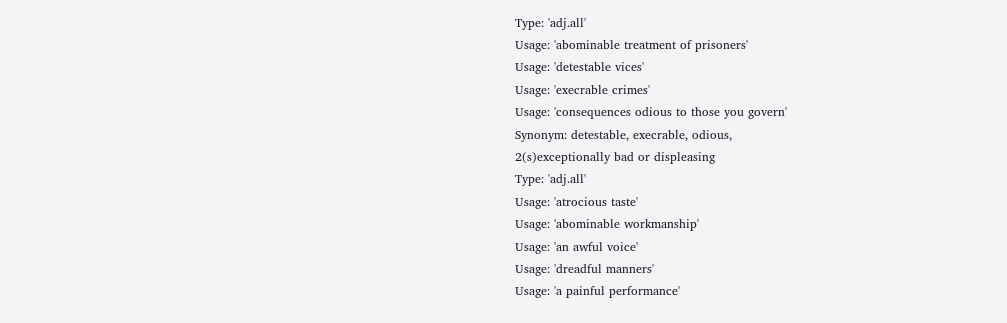Type: 'adj.all'
Usage: 'abominable treatment of prisoners'
Usage: 'detestable vices'
Usage: 'execrable crimes'
Usage: 'consequences odious to those you govern'
Synonym: detestable, execrable, odious,
2(s)exceptionally bad or displeasing
Type: 'adj.all'
Usage: 'atrocious taste'
Usage: 'abominable workmanship'
Usage: 'an awful voice'
Usage: 'dreadful manners'
Usage: 'a painful performance'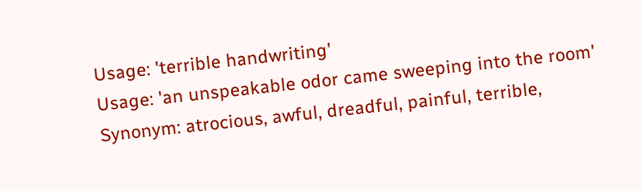Usage: 'terrible handwriting'
Usage: 'an unspeakable odor came sweeping into the room'
Synonym: atrocious, awful, dreadful, painful, terrible,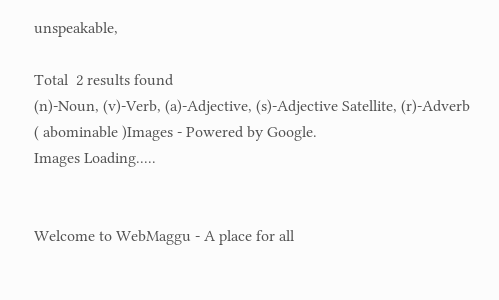unspeakable,

Total  2 results found
(n)-Noun, (v)-Verb, (a)-Adjective, (s)-Adjective Satellite, (r)-Adverb
( abominable )Images - Powered by Google.
Images Loading.....


Welcome to WebMaggu - A place for all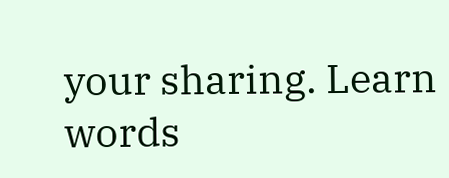your sharing. Learn words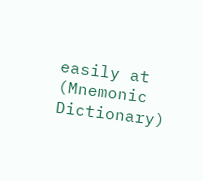easily at (Mnemonic Dictionary)